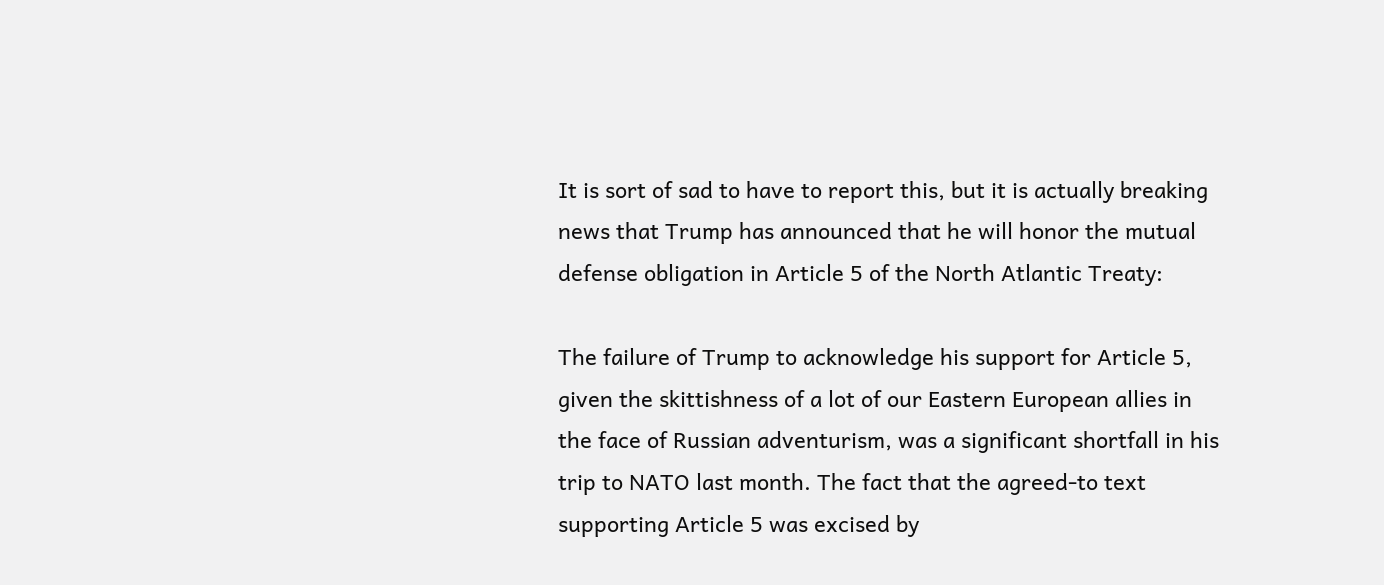It is sort of sad to have to report this, but it is actually breaking news that Trump has announced that he will honor the mutual defense obligation in Article 5 of the North Atlantic Treaty:

The failure of Trump to acknowledge his support for Article 5, given the skittishness of a lot of our Eastern European allies in the face of Russian adventurism, was a significant shortfall in his trip to NATO last month. The fact that the agreed-to text supporting Article 5 was excised by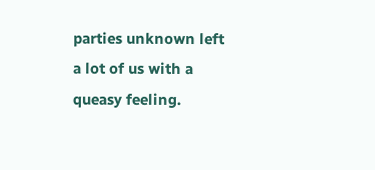parties unknown left a lot of us with a queasy feeling.